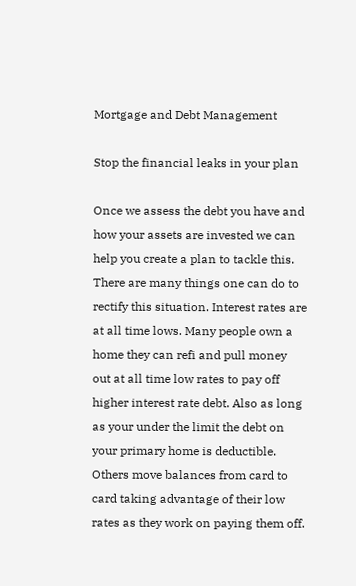Mortgage and Debt Management

Stop the financial leaks in your plan

Once we assess the debt you have and how your assets are invested we can help you create a plan to tackle this. There are many things one can do to rectify this situation. Interest rates are at all time lows. Many people own a home they can refi and pull money out at all time low rates to pay off higher interest rate debt. Also as long as your under the limit the debt on your primary home is deductible. Others move balances from card to card taking advantage of their low rates as they work on paying them off.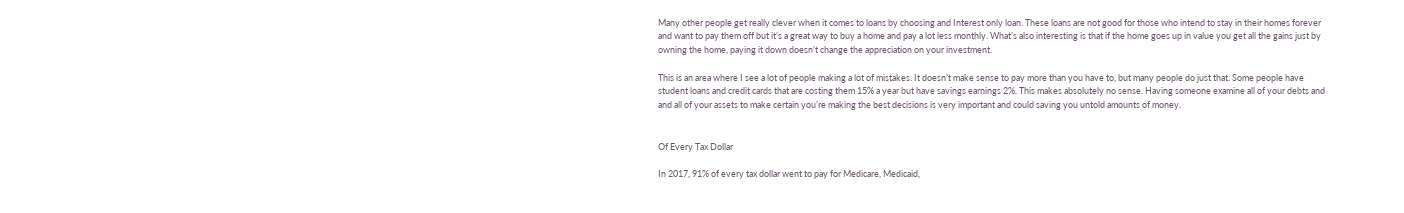Many other people get really clever when it comes to loans by choosing and Interest only loan. These loans are not good for those who intend to stay in their homes forever and want to pay them off but it’s a great way to buy a home and pay a lot less monthly. What’s also interesting is that if the home goes up in value you get all the gains just by owning the home, paying it down doesn’t change the appreciation on your investment.

This is an area where I see a lot of people making a lot of mistakes. It doesn’t make sense to pay more than you have to, but many people do just that. Some people have student loans and credit cards that are costing them 15% a year but have savings earnings 2%. This makes absolutely no sense. Having someone examine all of your debts and and all of your assets to make certain you’re making the best decisions is very important and could saving you untold amounts of money.


Of Every Tax Dollar

In 2017, 91% of every tax dollar went to pay for Medicare, Medicaid,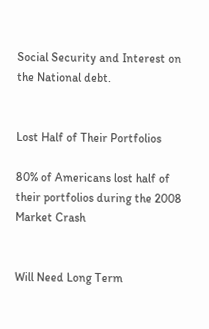Social Security and Interest on the National debt.


Lost Half of Their Portfolios

80% of Americans lost half of their portfolios during the 2008 Market Crash


Will Need Long Term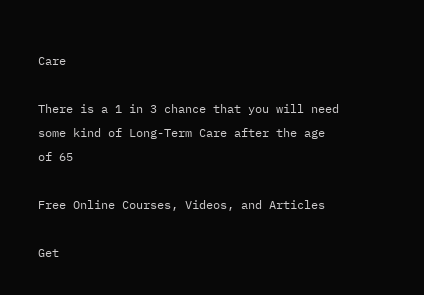Care

There is a 1 in 3 chance that you will need some kind of Long-Term Care after the age of 65

Free Online Courses, Videos, and Articles

Get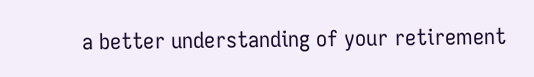a better understanding of your retirement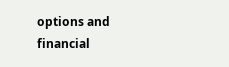options and financial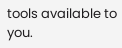tools available to you.